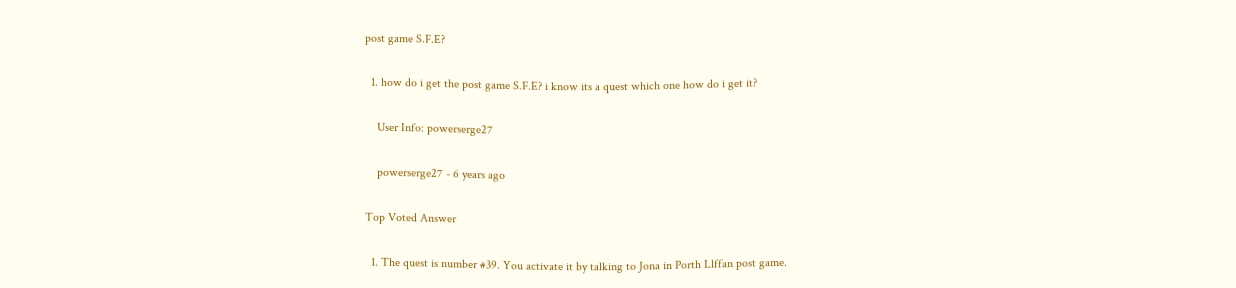post game S.F.E?

  1. how do i get the post game S.F.E? i know its a quest which one how do i get it?

    User Info: powerserge27

    powerserge27 - 6 years ago

Top Voted Answer

  1. The quest is number #39. You activate it by talking to Jona in Porth Llffan post game.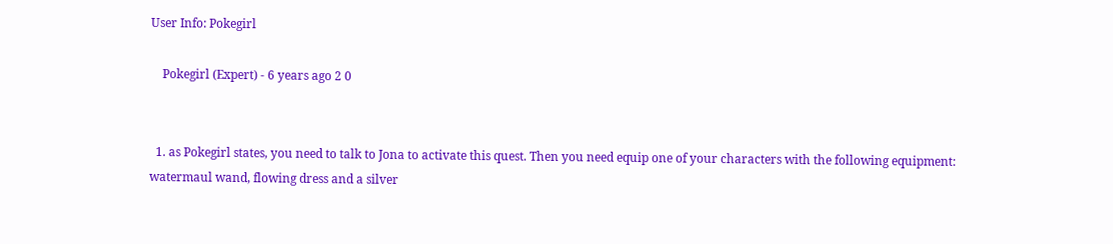User Info: Pokegirl

    Pokegirl (Expert) - 6 years ago 2 0


  1. as Pokegirl states, you need to talk to Jona to activate this quest. Then you need equip one of your characters with the following equipment: watermaul wand, flowing dress and a silver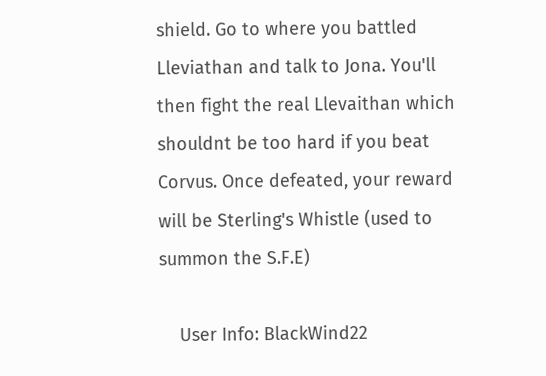shield. Go to where you battled Lleviathan and talk to Jona. You'll then fight the real Llevaithan which shouldnt be too hard if you beat Corvus. Once defeated, your reward will be Sterling's Whistle (used to summon the S.F.E)

    User Info: BlackWind22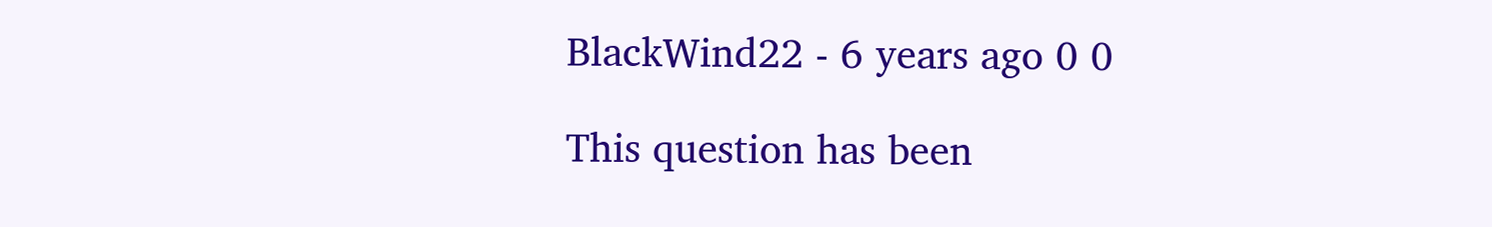BlackWind22 - 6 years ago 0 0

This question has been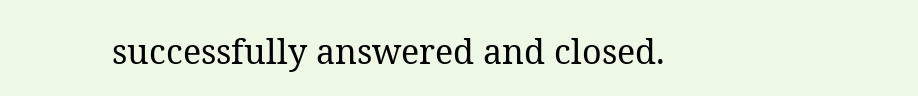successfully answered and closed.